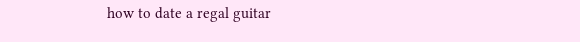how to date a regal guitar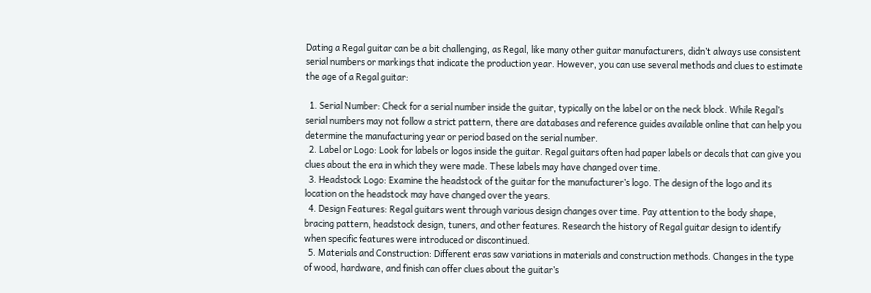Dating a Regal guitar can be a bit challenging, as Regal, like many other guitar manufacturers, didn’t always use consistent serial numbers or markings that indicate the production year. However, you can use several methods and clues to estimate the age of a Regal guitar:

  1. Serial Number: Check for a serial number inside the guitar, typically on the label or on the neck block. While Regal’s serial numbers may not follow a strict pattern, there are databases and reference guides available online that can help you determine the manufacturing year or period based on the serial number.
  2. Label or Logo: Look for labels or logos inside the guitar. Regal guitars often had paper labels or decals that can give you clues about the era in which they were made. These labels may have changed over time.
  3. Headstock Logo: Examine the headstock of the guitar for the manufacturer’s logo. The design of the logo and its location on the headstock may have changed over the years.
  4. Design Features: Regal guitars went through various design changes over time. Pay attention to the body shape, bracing pattern, headstock design, tuners, and other features. Research the history of Regal guitar design to identify when specific features were introduced or discontinued.
  5. Materials and Construction: Different eras saw variations in materials and construction methods. Changes in the type of wood, hardware, and finish can offer clues about the guitar’s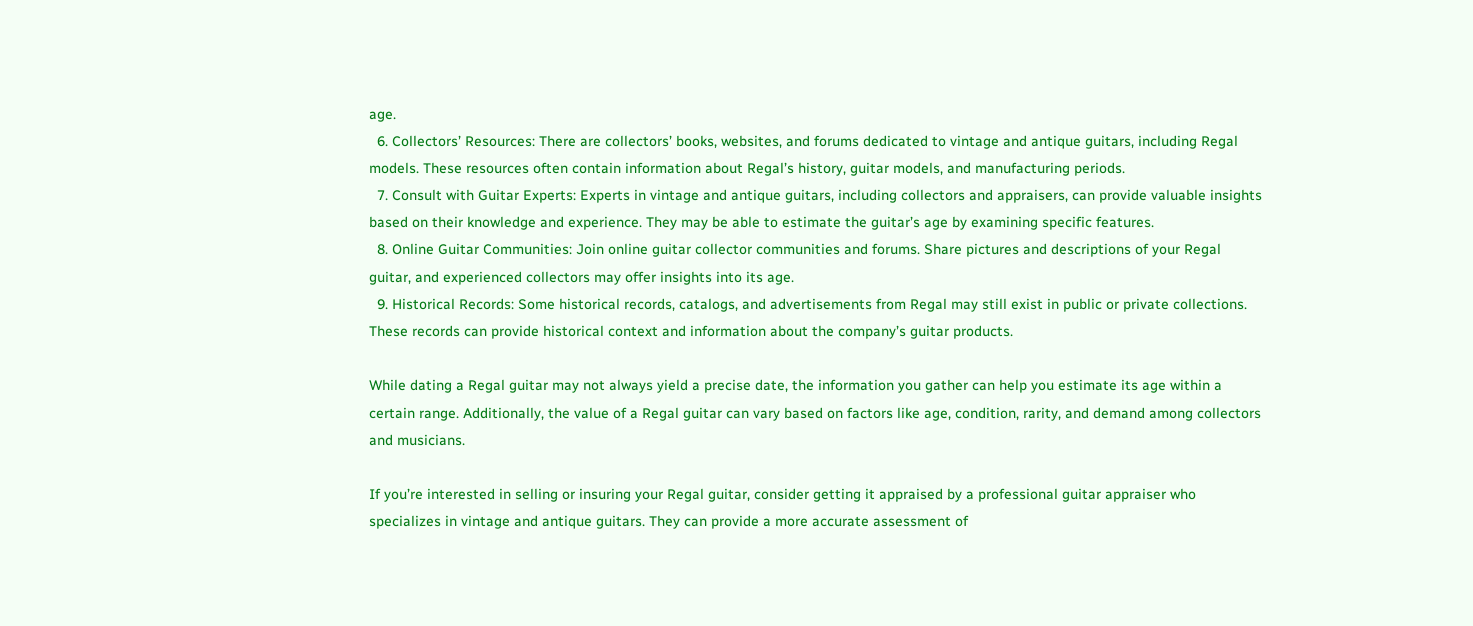age.
  6. Collectors’ Resources: There are collectors’ books, websites, and forums dedicated to vintage and antique guitars, including Regal models. These resources often contain information about Regal’s history, guitar models, and manufacturing periods.
  7. Consult with Guitar Experts: Experts in vintage and antique guitars, including collectors and appraisers, can provide valuable insights based on their knowledge and experience. They may be able to estimate the guitar’s age by examining specific features.
  8. Online Guitar Communities: Join online guitar collector communities and forums. Share pictures and descriptions of your Regal guitar, and experienced collectors may offer insights into its age.
  9. Historical Records: Some historical records, catalogs, and advertisements from Regal may still exist in public or private collections. These records can provide historical context and information about the company’s guitar products.

While dating a Regal guitar may not always yield a precise date, the information you gather can help you estimate its age within a certain range. Additionally, the value of a Regal guitar can vary based on factors like age, condition, rarity, and demand among collectors and musicians.

If you’re interested in selling or insuring your Regal guitar, consider getting it appraised by a professional guitar appraiser who specializes in vintage and antique guitars. They can provide a more accurate assessment of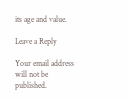its age and value.

Leave a Reply

Your email address will not be published.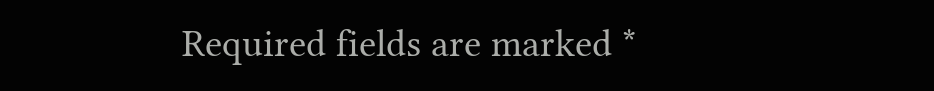Required fields are marked *